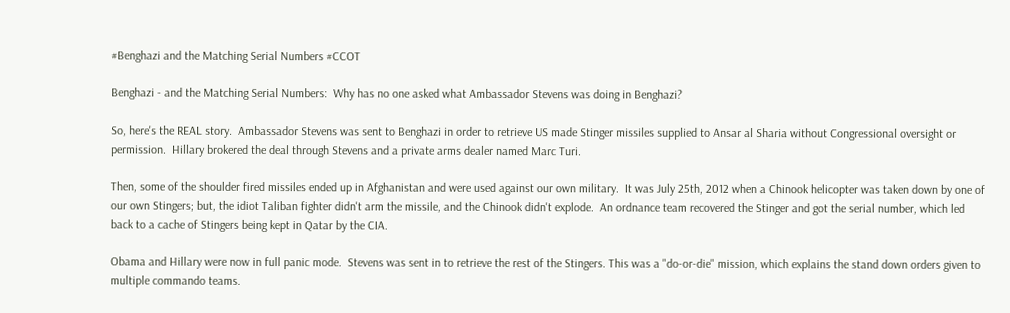#Benghazi and the Matching Serial Numbers #CCOT

Benghazi - and the Matching Serial Numbers:  Why has no one asked what Ambassador Stevens was doing in Benghazi?

So, here's the REAL story.  Ambassador Stevens was sent to Benghazi in order to retrieve US made Stinger missiles supplied to Ansar al Sharia without Congressional oversight or permission.  Hillary brokered the deal through Stevens and a private arms dealer named Marc Turi.

Then, some of the shoulder fired missiles ended up in Afghanistan and were used against our own military.  It was July 25th, 2012 when a Chinook helicopter was taken down by one of our own Stingers; but, the idiot Taliban fighter didn't arm the missile, and the Chinook didn't explode.  An ordnance team recovered the Stinger and got the serial number, which led back to a cache of Stingers being kept in Qatar by the CIA.

Obama and Hillary were now in full panic mode.  Stevens was sent in to retrieve the rest of the Stingers. This was a "do-or-die" mission, which explains the stand down orders given to multiple commando teams.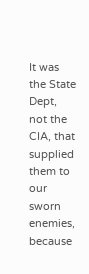It was the State Dept, not the CIA, that supplied them to our sworn enemies, because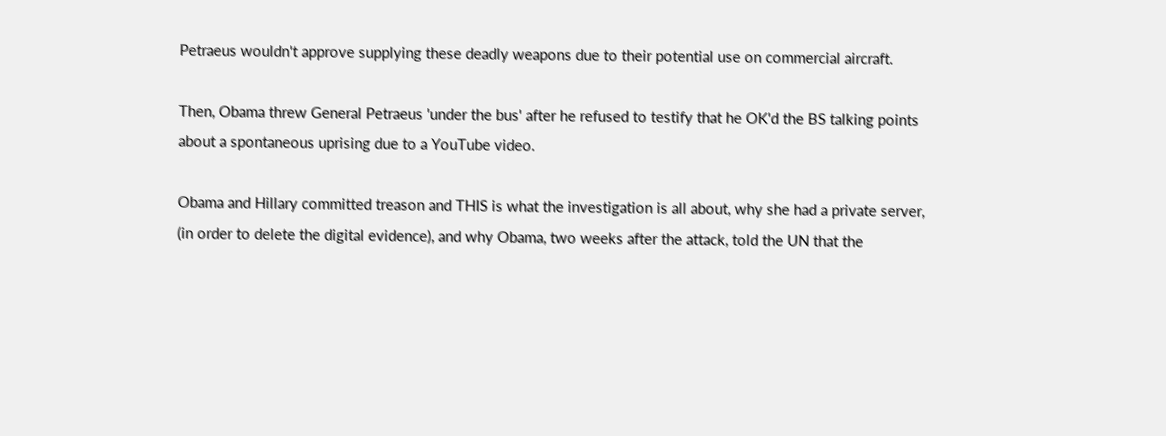Petraeus wouldn't approve supplying these deadly weapons due to their potential use on commercial aircraft.

Then, Obama threw General Petraeus 'under the bus' after he refused to testify that he OK'd the BS talking points about a spontaneous uprising due to a YouTube video.

Obama and Hillary committed treason and THIS is what the investigation is all about, why she had a private server, (in order to delete the digital evidence), and why Obama, two weeks after the attack, told the UN that the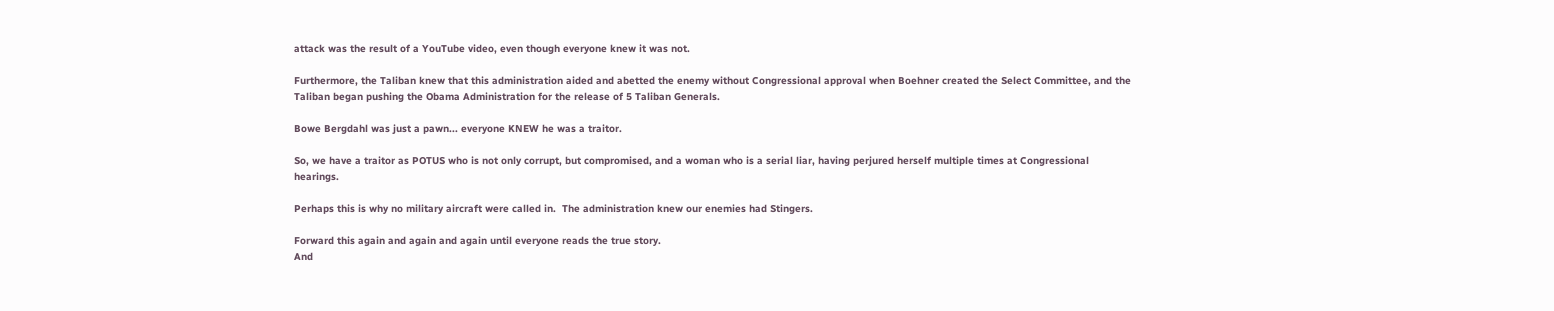attack was the result of a YouTube video, even though everyone knew it was not.

Furthermore, the Taliban knew that this administration aided and abetted the enemy without Congressional approval when Boehner created the Select Committee, and the Taliban began pushing the Obama Administration for the release of 5 Taliban Generals.

Bowe Bergdahl was just a pawn... everyone KNEW he was a traitor.

So, we have a traitor as POTUS who is not only corrupt, but compromised, and a woman who is a serial liar, having perjured herself multiple times at Congressional hearings.

Perhaps this is why no military aircraft were called in.  The administration knew our enemies had Stingers.

Forward this again and again and again until everyone reads the true story.
And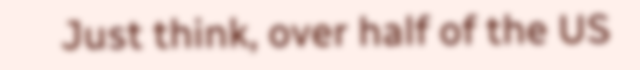Just think, over half of the US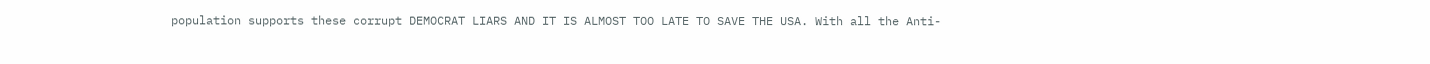population supports these corrupt DEMOCRAT LIARS AND IT IS ALMOST TOO LATE TO SAVE THE USA. With all the Anti-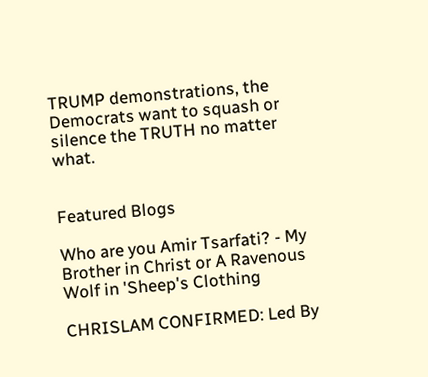TRUMP demonstrations, the Democrats want to squash or silence the TRUTH no matter what.


Featured Blogs

Who are you Amir Tsarfati? - My Brother in Christ or A Ravenous Wolf in 'Sheep's Clothing

CHRISLAM CONFIRMED: Led By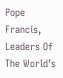Pope Francis, Leaders Of The World’s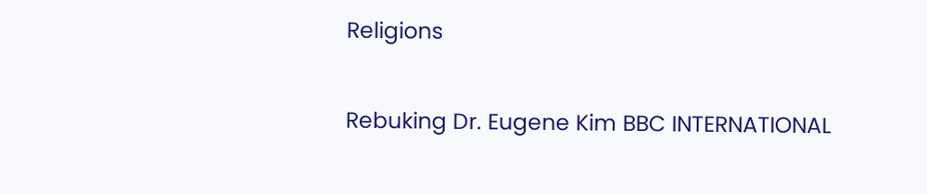Religions

Rebuking Dr. Eugene Kim BBC INTERNATIONAL